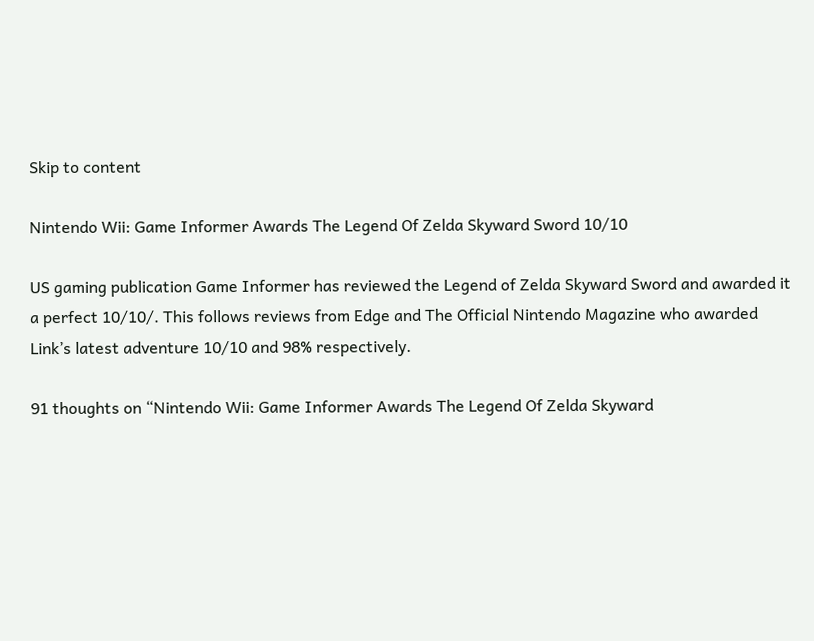Skip to content

Nintendo Wii: Game Informer Awards The Legend Of Zelda Skyward Sword 10/10

US gaming publication Game Informer has reviewed the Legend of Zelda Skyward Sword and awarded it a perfect 10/10/. This follows reviews from Edge and The Official Nintendo Magazine who awarded Link’s latest adventure 10/10 and 98% respectively.

91 thoughts on “Nintendo Wii: Game Informer Awards The Legend Of Zelda Skyward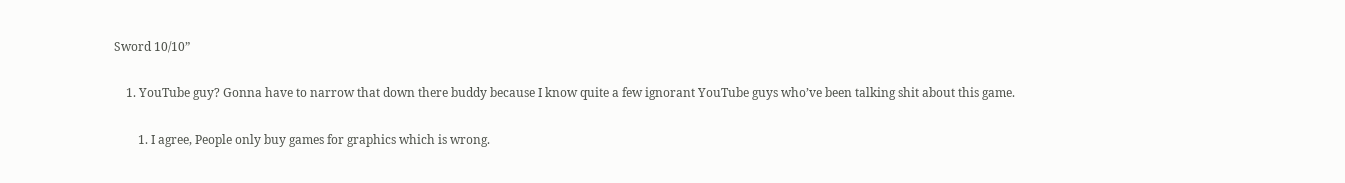Sword 10/10”

    1. YouTube guy? Gonna have to narrow that down there buddy because I know quite a few ignorant YouTube guys who’ve been talking shit about this game.

        1. I agree, People only buy games for graphics which is wrong.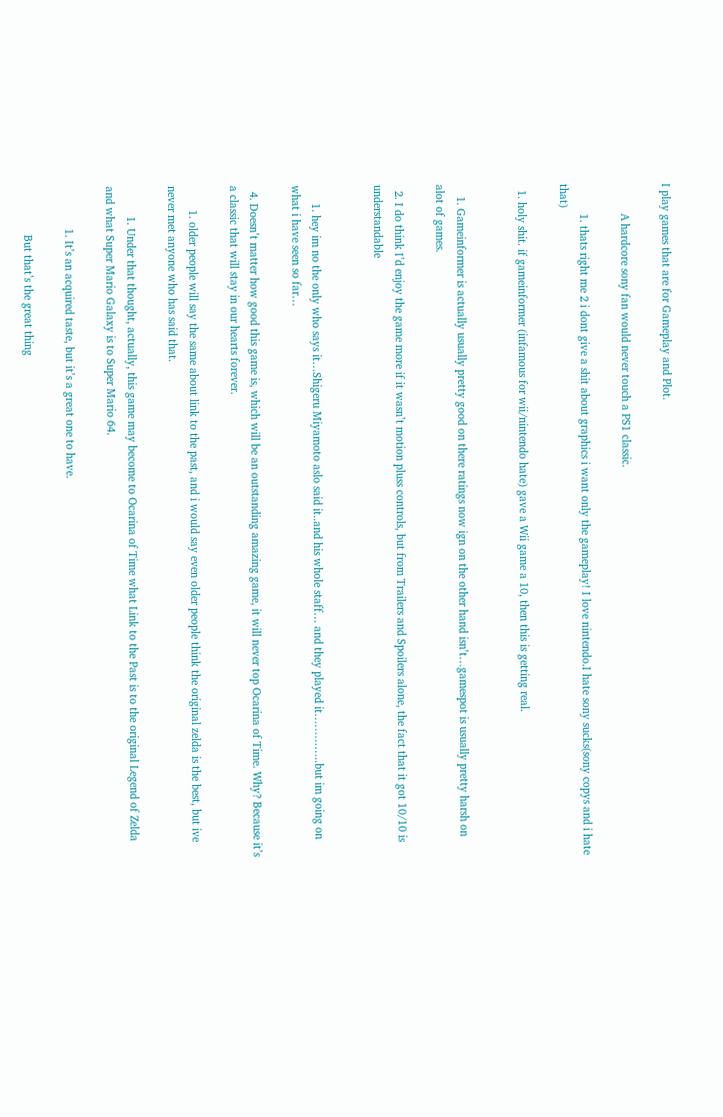I play games that are for Gameplay and Plot.

          A hardcore sony fan would never touch a PS1 classic.

          1. thats right me 2 i dont give a shit about graphics i want only the gameplay! I love nintendo.I hate sony sucks(sony copys and i hate that)

  1. holy shit. if gameinformer (infamous for wii/nintendo hate) gave a Wii game a 10, then this is getting real.


    1. Gameinformer is actually usually pretty good on there ratings now ign on the other hand isn’t…gamespot is usually pretty harsh on alot of games.

  2. I do think I’d enjoy the game more if it wasn’t motion pluss controls, but from Trailers and Spoilers alone, the fact that it got 10/10 is understandable


      1. hey im no the only who says it…Shigeru Miyamoto aslo said it..and his whole staff… and they played it…………..but im going on what i have seen so far…

  4. Doesn’t matter how good this game is, which will be an outstanding amazing game, it will never top Ocarina of Time. Why? Because it’s a classic that will stay in our hearts forever.

        1. older people will say the same about link to the past, and i would say even older people think the original zelda is the best, but ive never met anyone who has said that.

          1. Under that thought, actually, this game may become to Ocarina of Time what Link to the Past is to the original Legend of Zelda and what Super Mario Galaxy is to Super Mario 64.

              1. It’s an acquired taste, but it’s a great one to have.

                But that’s the great thing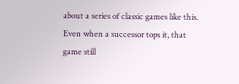about a series of classic games like this. Even when a successor tops it, that game still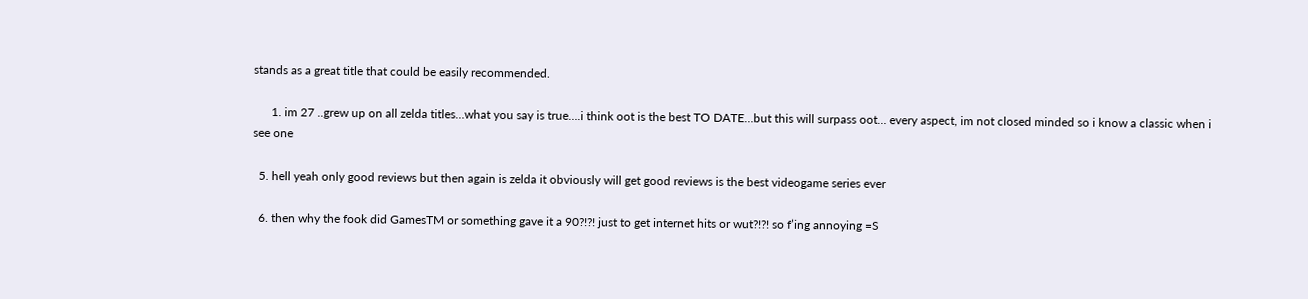stands as a great title that could be easily recommended.

      1. im 27 ..grew up on all zelda titles…what you say is true….i think oot is the best TO DATE…but this will surpass oot… every aspect, im not closed minded so i know a classic when i see one

  5. hell yeah only good reviews but then again is zelda it obviously will get good reviews is the best videogame series ever

  6. then why the fook did GamesTM or something gave it a 90?!?! just to get internet hits or wut?!?! so f’ing annoying =S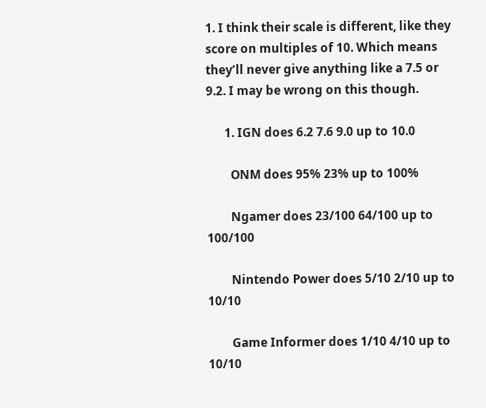1. I think their scale is different, like they score on multiples of 10. Which means they’ll never give anything like a 7.5 or 9.2. I may be wrong on this though.

      1. IGN does 6.2 7.6 9.0 up to 10.0

        ONM does 95% 23% up to 100%

        Ngamer does 23/100 64/100 up to 100/100

        Nintendo Power does 5/10 2/10 up to 10/10

        Game Informer does 1/10 4/10 up to 10/10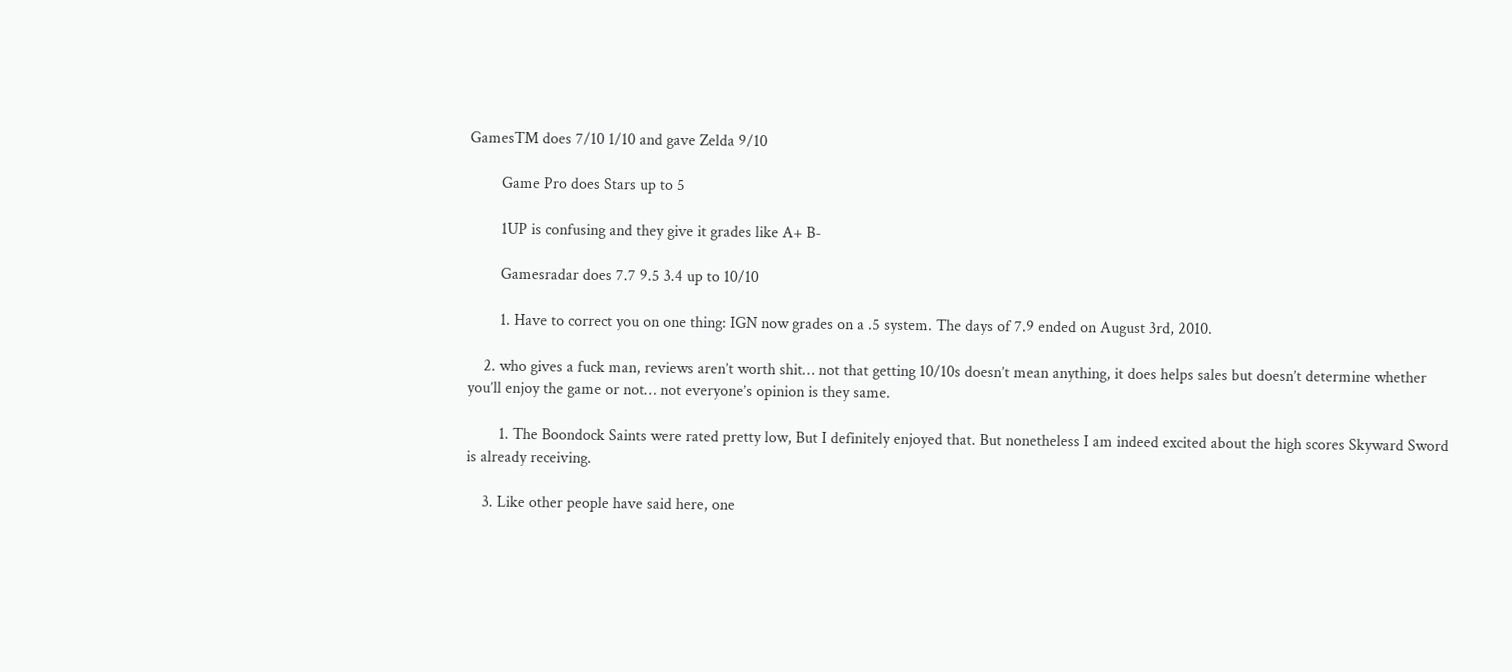GamesTM does 7/10 1/10 and gave Zelda 9/10

        Game Pro does Stars up to 5

        1UP is confusing and they give it grades like A+ B-

        Gamesradar does 7.7 9.5 3.4 up to 10/10

        1. Have to correct you on one thing: IGN now grades on a .5 system. The days of 7.9 ended on August 3rd, 2010.

    2. who gives a fuck man, reviews aren’t worth shit… not that getting 10/10s doesn’t mean anything, it does helps sales but doesn’t determine whether you’ll enjoy the game or not… not everyone’s opinion is they same.

        1. The Boondock Saints were rated pretty low, But I definitely enjoyed that. But nonetheless I am indeed excited about the high scores Skyward Sword is already receiving.

    3. Like other people have said here, one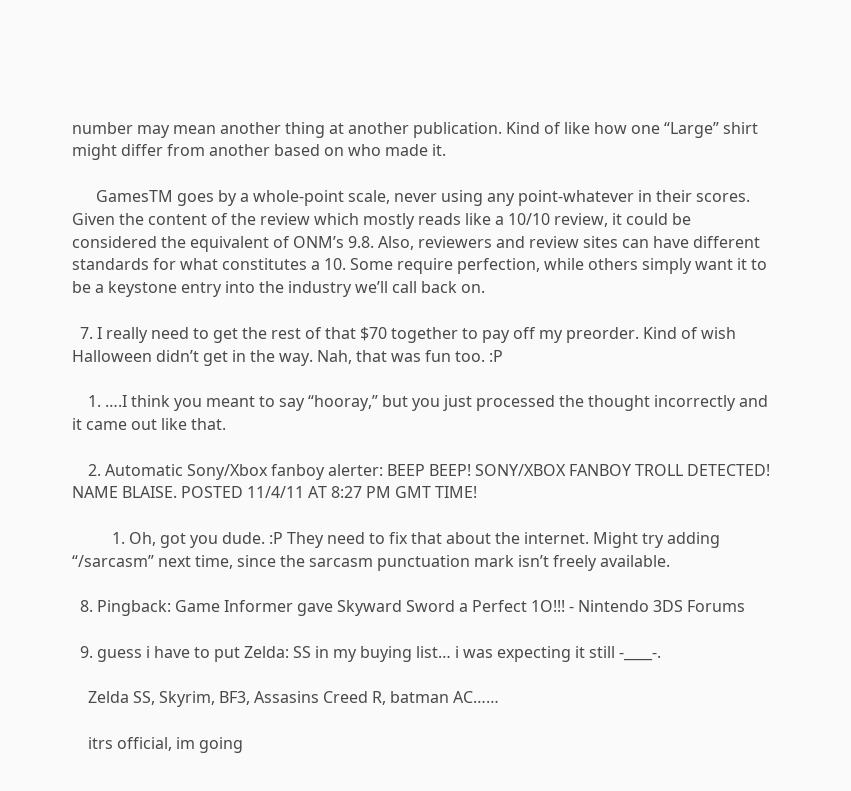number may mean another thing at another publication. Kind of like how one “Large” shirt might differ from another based on who made it.

      GamesTM goes by a whole-point scale, never using any point-whatever in their scores. Given the content of the review which mostly reads like a 10/10 review, it could be considered the equivalent of ONM’s 9.8. Also, reviewers and review sites can have different standards for what constitutes a 10. Some require perfection, while others simply want it to be a keystone entry into the industry we’ll call back on.

  7. I really need to get the rest of that $70 together to pay off my preorder. Kind of wish Halloween didn’t get in the way. Nah, that was fun too. :P

    1. ….I think you meant to say “hooray,” but you just processed the thought incorrectly and it came out like that.

    2. Automatic Sony/Xbox fanboy alerter: BEEP BEEP! SONY/XBOX FANBOY TROLL DETECTED! NAME BLAISE. POSTED 11/4/11 AT 8:27 PM GMT TIME!

          1. Oh, got you dude. :P They need to fix that about the internet. Might try adding “/sarcasm” next time, since the sarcasm punctuation mark isn’t freely available.

  8. Pingback: Game Informer gave Skyward Sword a Perfect 1O!!! - Nintendo 3DS Forums

  9. guess i have to put Zelda: SS in my buying list… i was expecting it still -____-.

    Zelda SS, Skyrim, BF3, Assasins Creed R, batman AC……

    itrs official, im going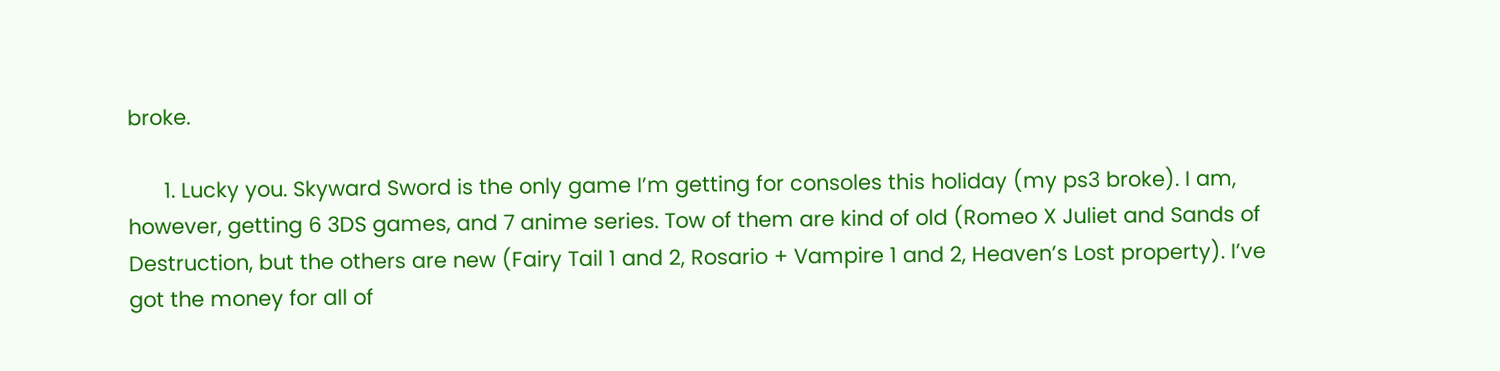broke.

      1. Lucky you. Skyward Sword is the only game I’m getting for consoles this holiday (my ps3 broke). I am, however, getting 6 3DS games, and 7 anime series. Tow of them are kind of old (Romeo X Juliet and Sands of Destruction, but the others are new (Fairy Tail 1 and 2, Rosario + Vampire 1 and 2, Heaven’s Lost property). I’ve got the money for all of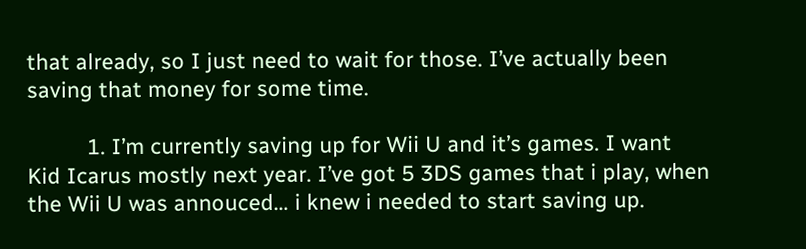that already, so I just need to wait for those. I’ve actually been saving that money for some time.

          1. I’m currently saving up for Wii U and it’s games. I want Kid Icarus mostly next year. I’ve got 5 3DS games that i play, when the Wii U was annouced… i knew i needed to start saving up.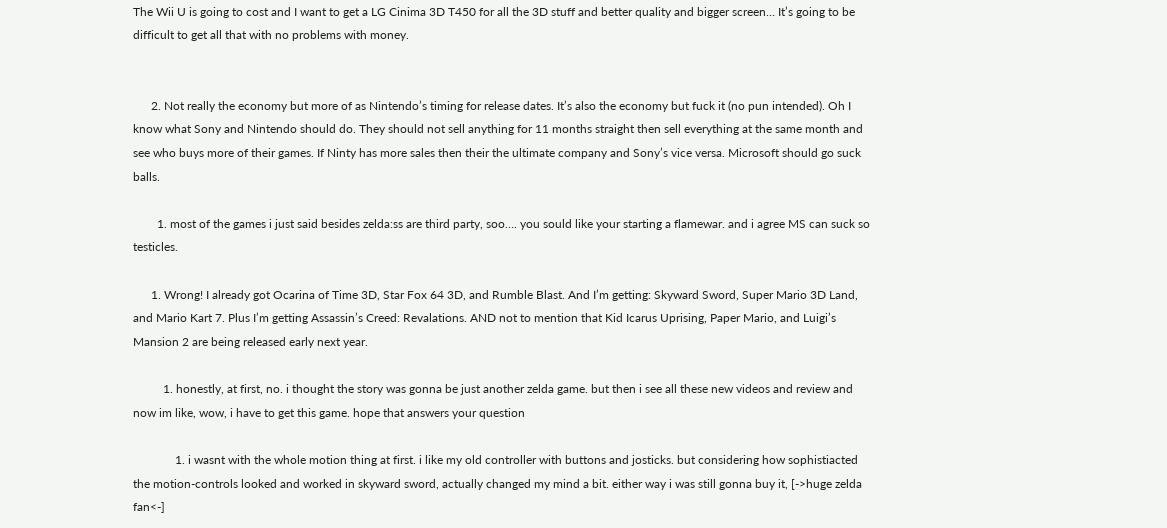The Wii U is going to cost and I want to get a LG Cinima 3D T450 for all the 3D stuff and better quality and bigger screen… It’s going to be difficult to get all that with no problems with money.


      2. Not really the economy but more of as Nintendo’s timing for release dates. It’s also the economy but fuck it (no pun intended). Oh I know what Sony and Nintendo should do. They should not sell anything for 11 months straight then sell everything at the same month and see who buys more of their games. If Ninty has more sales then their the ultimate company and Sony’s vice versa. Microsoft should go suck balls.

        1. most of the games i just said besides zelda:ss are third party, soo…. you sould like your starting a flamewar. and i agree MS can suck so testicles.

      1. Wrong! I already got Ocarina of Time 3D, Star Fox 64 3D, and Rumble Blast. And I’m getting: Skyward Sword, Super Mario 3D Land, and Mario Kart 7. Plus I’m getting Assassin’s Creed: Revalations. AND not to mention that Kid Icarus Uprising, Paper Mario, and Luigi’s Mansion 2 are being released early next year.

          1. honestly, at first, no. i thought the story was gonna be just another zelda game. but then i see all these new videos and review and now im like, wow, i have to get this game. hope that answers your question

              1. i wasnt with the whole motion thing at first. i like my old controller with buttons and josticks. but considering how sophistiacted the motion-controls looked and worked in skyward sword, actually changed my mind a bit. either way i was still gonna buy it, [->huge zelda fan<-]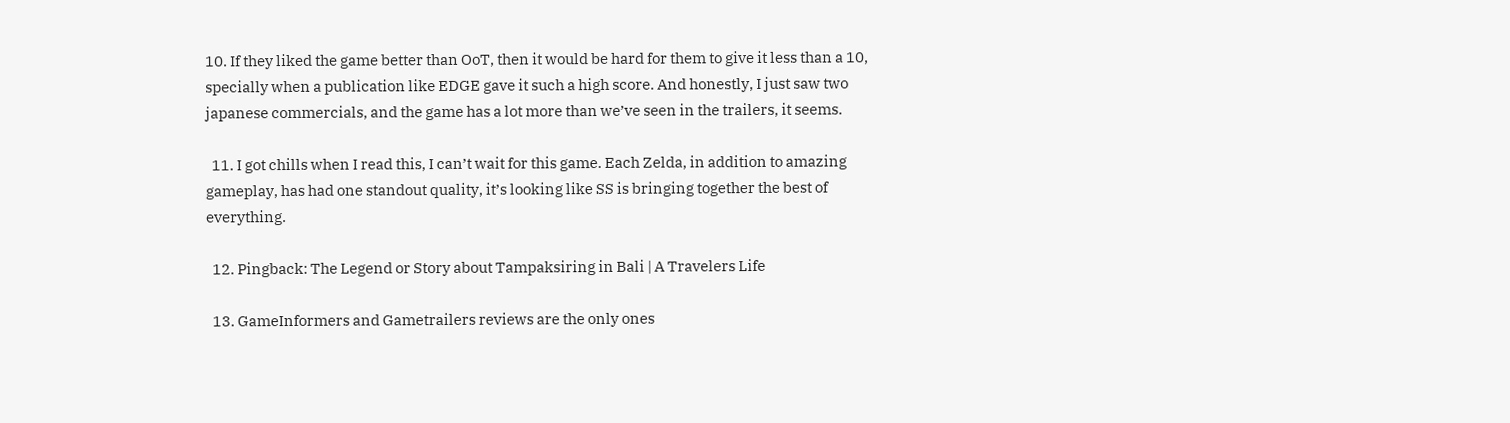10. If they liked the game better than OoT, then it would be hard for them to give it less than a 10, specially when a publication like EDGE gave it such a high score. And honestly, I just saw two japanese commercials, and the game has a lot more than we’ve seen in the trailers, it seems.

  11. I got chills when I read this, I can’t wait for this game. Each Zelda, in addition to amazing gameplay, has had one standout quality, it’s looking like SS is bringing together the best of everything.

  12. Pingback: The Legend or Story about Tampaksiring in Bali | A Travelers Life

  13. GameInformers and Gametrailers reviews are the only ones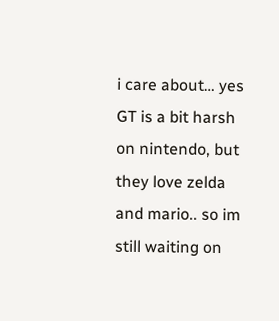i care about… yes GT is a bit harsh on nintendo, but they love zelda and mario.. so im still waiting on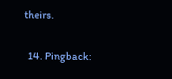theirs.

  14. Pingback: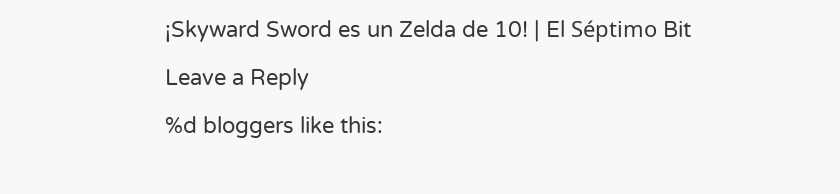¡Skyward Sword es un Zelda de 10! | El Séptimo Bit

Leave a Reply

%d bloggers like this: